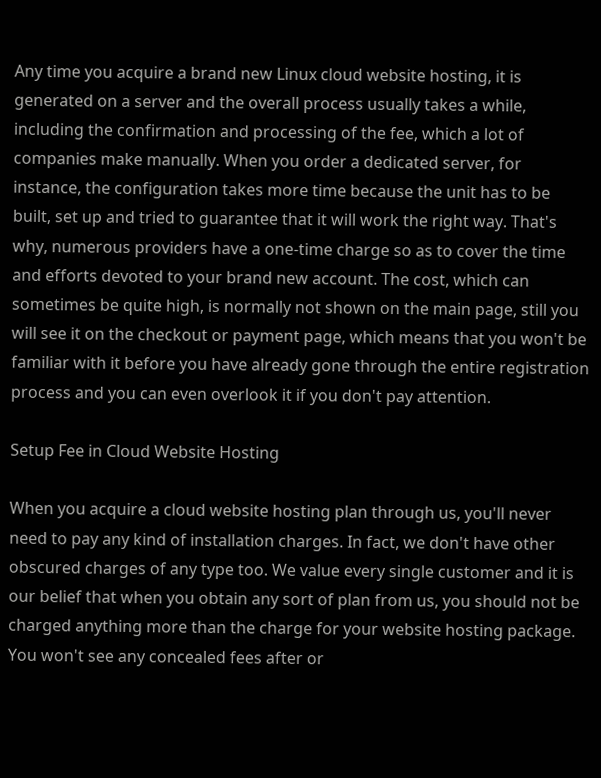Any time you acquire a brand new Linux cloud website hosting, it is generated on a server and the overall process usually takes a while, including the confirmation and processing of the fee, which a lot of companies make manually. When you order a dedicated server, for instance, the configuration takes more time because the unit has to be built, set up and tried to guarantee that it will work the right way. That's why, numerous providers have a one-time charge so as to cover the time and efforts devoted to your brand new account. The cost, which can sometimes be quite high, is normally not shown on the main page, still you will see it on the checkout or payment page, which means that you won't be familiar with it before you have already gone through the entire registration process and you can even overlook it if you don't pay attention.

Setup Fee in Cloud Website Hosting

When you acquire a cloud website hosting plan through us, you'll never need to pay any kind of installation charges. In fact, we don't have other obscured charges of any type too. We value every single customer and it is our belief that when you obtain any sort of plan from us, you should not be charged anything more than the charge for your website hosting package. You won't see any concealed fees after or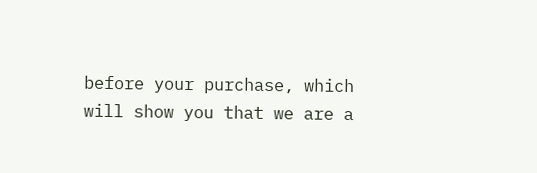before your purchase, which will show you that we are a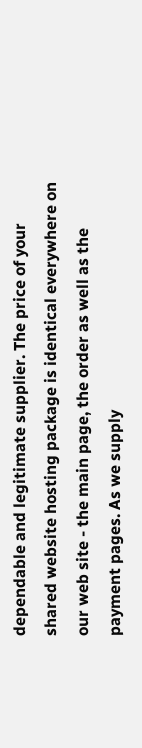dependable and legitimate supplier. The price of your shared website hosting package is identical everywhere on our web site - the main page, the order as well as the payment pages. As we supply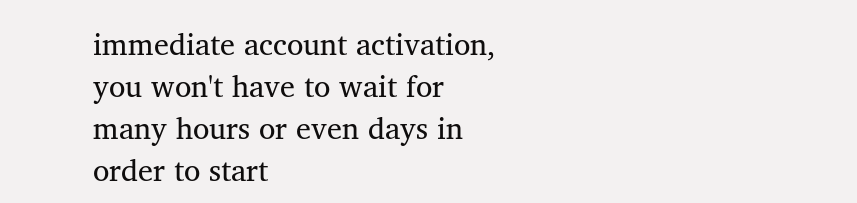immediate account activation, you won't have to wait for many hours or even days in order to start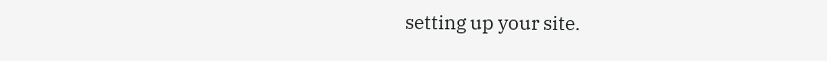setting up your site.